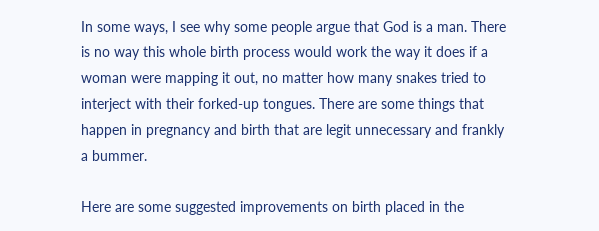In some ways, I see why some people argue that God is a man. There is no way this whole birth process would work the way it does if a woman were mapping it out, no matter how many snakes tried to interject with their forked-up tongues. There are some things that happen in pregnancy and birth that are legit unnecessary and frankly a bummer.

Here are some suggested improvements on birth placed in the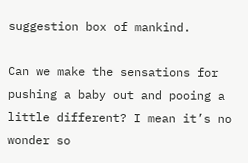suggestion box of mankind.

Can we make the sensations for pushing a baby out and pooing a little different? I mean it’s no wonder so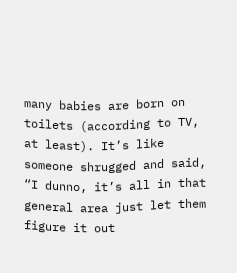many babies are born on toilets (according to TV, at least). It’s like someone shrugged and said, “I dunno, it’s all in that general area just let them figure it out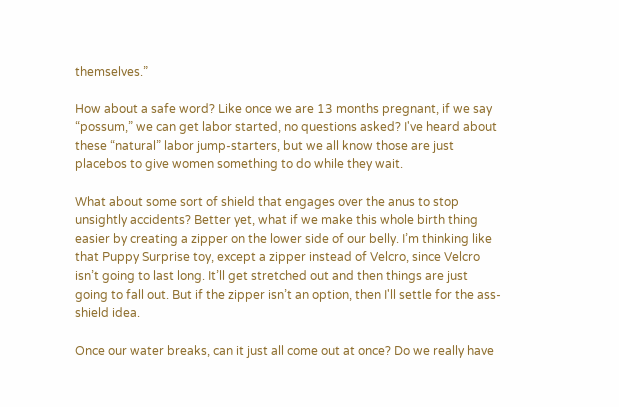themselves.”

How about a safe word? Like once we are 13 months pregnant, if we say “possum,” we can get labor started, no questions asked? I've heard about these “natural” labor jump-starters, but we all know those are just placebos to give women something to do while they wait.

What about some sort of shield that engages over the anus to stop unsightly accidents? Better yet, what if we make this whole birth thing easier by creating a zipper on the lower side of our belly. I’m thinking like that Puppy Surprise toy, except a zipper instead of Velcro, since Velcro isn’t going to last long. It’ll get stretched out and then things are just going to fall out. But if the zipper isn’t an option, then I'll settle for the ass-shield idea.

Once our water breaks, can it just all come out at once? Do we really have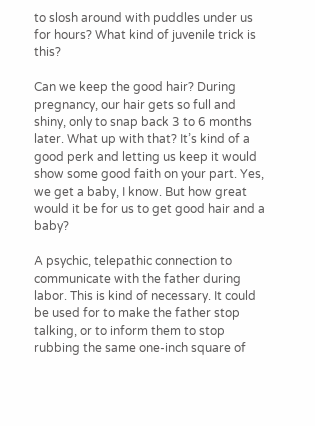to slosh around with puddles under us for hours? What kind of juvenile trick is this?

Can we keep the good hair? During pregnancy, our hair gets so full and shiny, only to snap back 3 to 6 months later. What up with that? It’s kind of a good perk and letting us keep it would show some good faith on your part. Yes, we get a baby, I know. But how great would it be for us to get good hair and a baby?

A psychic, telepathic connection to communicate with the father during labor. This is kind of necessary. It could be used for to make the father stop talking, or to inform them to stop rubbing the same one-inch square of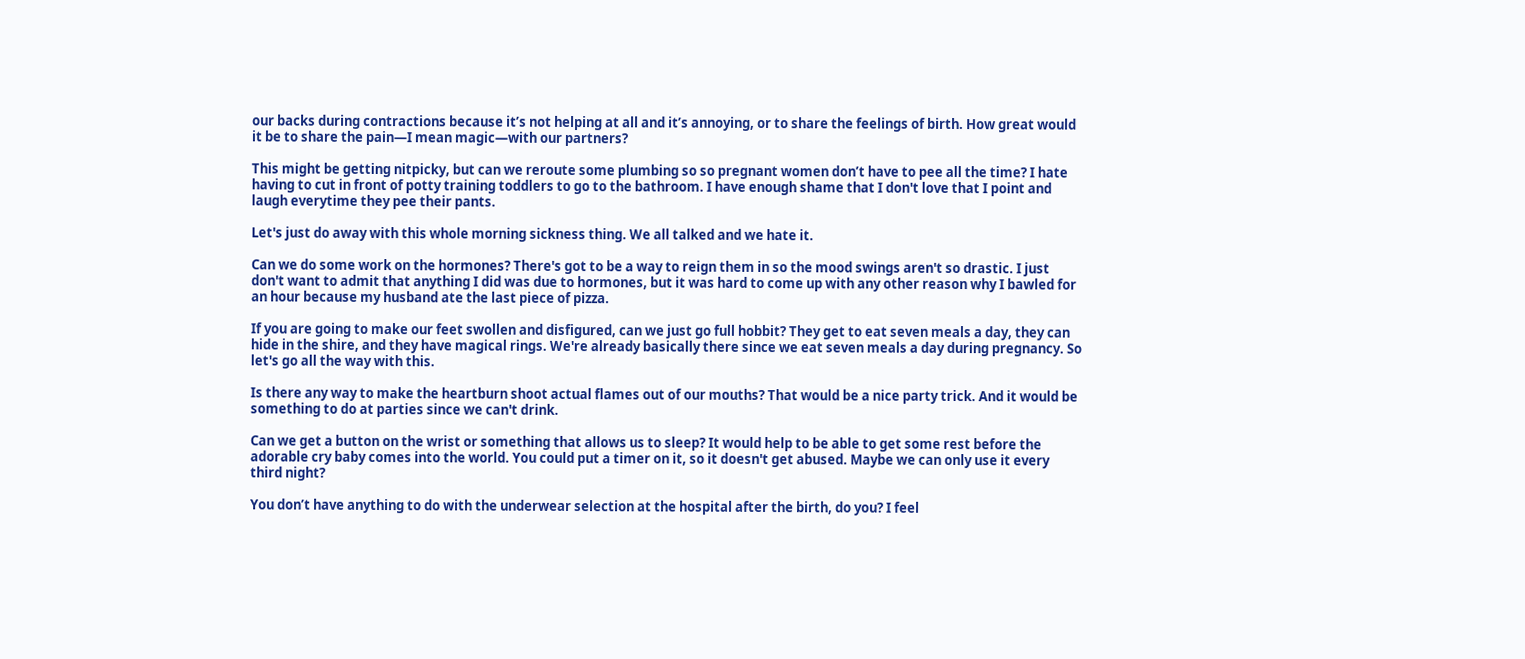our backs during contractions because it’s not helping at all and it’s annoying, or to share the feelings of birth. How great would it be to share the pain—I mean magic—with our partners?

This might be getting nitpicky, but can we reroute some plumbing so so pregnant women don’t have to pee all the time? I hate having to cut in front of potty training toddlers to go to the bathroom. I have enough shame that I don't love that I point and laugh everytime they pee their pants.

Let's just do away with this whole morning sickness thing. We all talked and we hate it.

Can we do some work on the hormones? There's got to be a way to reign them in so the mood swings aren't so drastic. I just don't want to admit that anything I did was due to hormones, but it was hard to come up with any other reason why I bawled for an hour because my husband ate the last piece of pizza.

If you are going to make our feet swollen and disfigured, can we just go full hobbit? They get to eat seven meals a day, they can hide in the shire, and they have magical rings. We're already basically there since we eat seven meals a day during pregnancy. So let's go all the way with this.

Is there any way to make the heartburn shoot actual flames out of our mouths? That would be a nice party trick. And it would be something to do at parties since we can't drink.

Can we get a button on the wrist or something that allows us to sleep? It would help to be able to get some rest before the adorable cry baby comes into the world. You could put a timer on it, so it doesn't get abused. Maybe we can only use it every third night?

You don’t have anything to do with the underwear selection at the hospital after the birth, do you? I feel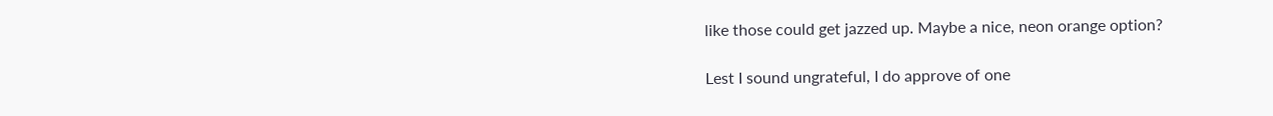like those could get jazzed up. Maybe a nice, neon orange option?

Lest I sound ungrateful, I do approve of one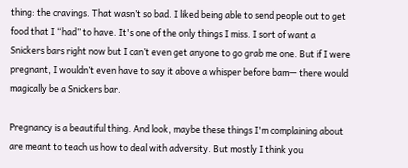thing: the cravings. That wasn’t so bad. I liked being able to send people out to get food that I “had” to have. It's one of the only things I miss. I sort of want a Snickers bars right now but I can’t even get anyone to go grab me one. But if I were pregnant, I wouldn’t even have to say it above a whisper before bam— there would magically be a Snickers bar.

Pregnancy is a beautiful thing. And look, maybe these things I'm complaining about are meant to teach us how to deal with adversity. But mostly I think you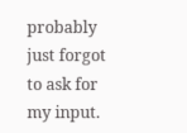probably just forgot to ask for my input.